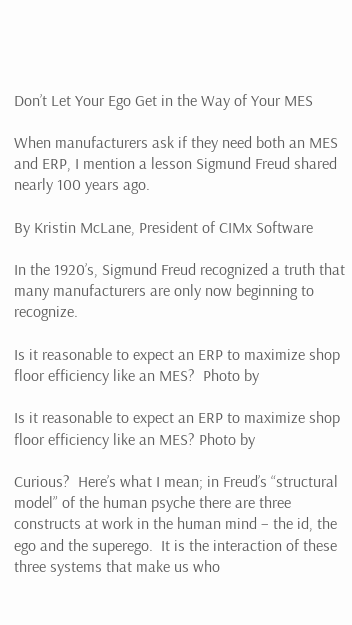Don’t Let Your Ego Get in the Way of Your MES

When manufacturers ask if they need both an MES and ERP, I mention a lesson Sigmund Freud shared nearly 100 years ago.

By Kristin McLane, President of CIMx Software

In the 1920’s, Sigmund Freud recognized a truth that many manufacturers are only now beginning to recognize.

Is it reasonable to expect an ERP to maximize shop floor efficiency like an MES?  Photo by

Is it reasonable to expect an ERP to maximize shop floor efficiency like an MES? Photo by

Curious?  Here’s what I mean; in Freud’s “structural model” of the human psyche there are three constructs at work in the human mind – the id, the ego and the superego.  It is the interaction of these three systems that make us who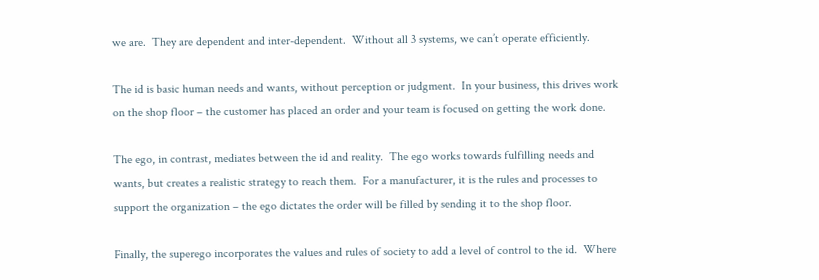we are.  They are dependent and inter-dependent.  Without all 3 systems, we can’t operate efficiently.

The id is basic human needs and wants, without perception or judgment.  In your business, this drives work on the shop floor – the customer has placed an order and your team is focused on getting the work done.

The ego, in contrast, mediates between the id and reality.  The ego works towards fulfilling needs and wants, but creates a realistic strategy to reach them.  For a manufacturer, it is the rules and processes to support the organization – the ego dictates the order will be filled by sending it to the shop floor.

Finally, the superego incorporates the values and rules of society to add a level of control to the id.  Where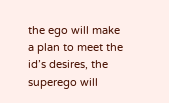the ego will make a plan to meet the id’s desires, the superego will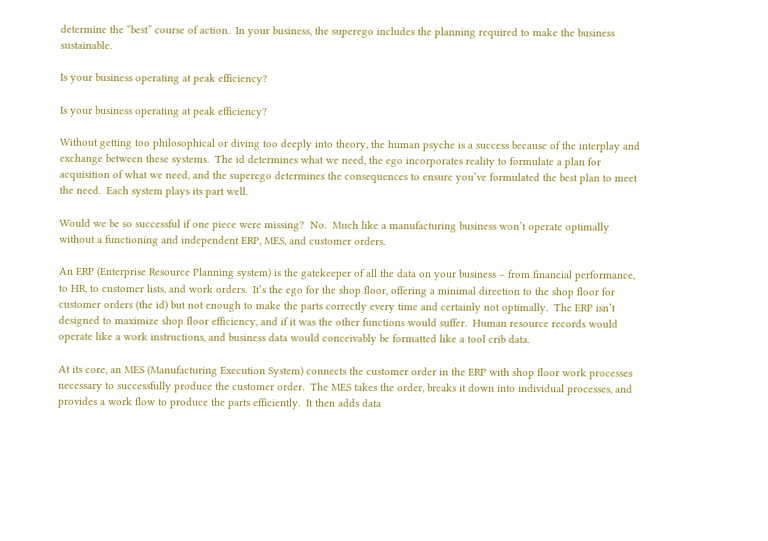determine the “best” course of action.  In your business, the superego includes the planning required to make the business sustainable.

Is your business operating at peak efficiency?

Is your business operating at peak efficiency?

Without getting too philosophical or diving too deeply into theory, the human psyche is a success because of the interplay and exchange between these systems.  The id determines what we need, the ego incorporates reality to formulate a plan for acquisition of what we need, and the superego determines the consequences to ensure you’ve formulated the best plan to meet the need.  Each system plays its part well.

Would we be so successful if one piece were missing?  No.  Much like a manufacturing business won’t operate optimally without a functioning and independent ERP, MES, and customer orders.

An ERP (Enterprise Resource Planning system) is the gatekeeper of all the data on your business – from financial performance, to HR, to customer lists, and work orders.  It’s the ego for the shop floor, offering a minimal direction to the shop floor for customer orders (the id) but not enough to make the parts correctly every time and certainly not optimally.  The ERP isn’t designed to maximize shop floor efficiency, and if it was the other functions would suffer.  Human resource records would operate like a work instructions, and business data would conceivably be formatted like a tool crib data.

At its core, an MES (Manufacturing Execution System) connects the customer order in the ERP with shop floor work processes necessary to successfully produce the customer order.  The MES takes the order, breaks it down into individual processes, and provides a work flow to produce the parts efficiently.  It then adds data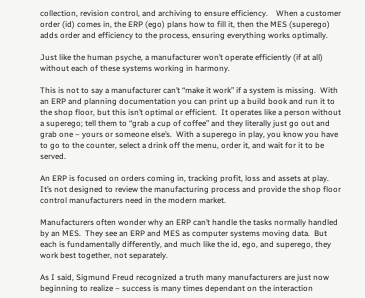collection, revision control, and archiving to ensure efficiency.    When a customer order (id) comes in, the ERP (ego) plans how to fill it, then the MES (superego) adds order and efficiency to the process, ensuring everything works optimally.

Just like the human psyche, a manufacturer won’t operate efficiently (if at all) without each of these systems working in harmony.

This is not to say a manufacturer can’t “make it work” if a system is missing.  With an ERP and planning documentation you can print up a build book and run it to the shop floor, but this isn’t optimal or efficient.  It operates like a person without a superego; tell them to “grab a cup of coffee” and they literally just go out and grab one – yours or someone else’s.  With a superego in play, you know you have to go to the counter, select a drink off the menu, order it, and wait for it to be served.

An ERP is focused on orders coming in, tracking profit, loss and assets at play.  It’s not designed to review the manufacturing process and provide the shop floor control manufacturers need in the modern market.

Manufacturers often wonder why an ERP can’t handle the tasks normally handled by an MES.  They see an ERP and MES as computer systems moving data.  But each is fundamentally differently, and much like the id, ego, and superego, they work best together, not separately.

As I said, Sigmund Freud recognized a truth many manufacturers are just now beginning to realize – success is many times dependant on the interaction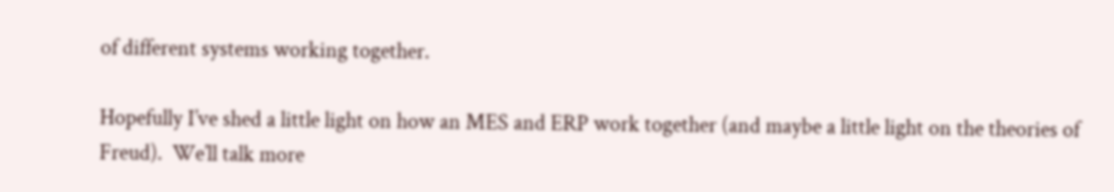of different systems working together.

Hopefully I’ve shed a little light on how an MES and ERP work together (and maybe a little light on the theories of Freud).  We’ll talk more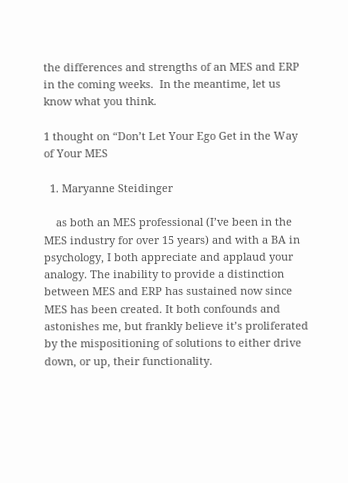the differences and strengths of an MES and ERP in the coming weeks.  In the meantime, let us know what you think.

1 thought on “Don’t Let Your Ego Get in the Way of Your MES

  1. Maryanne Steidinger

    as both an MES professional (I’ve been in the MES industry for over 15 years) and with a BA in psychology, I both appreciate and applaud your analogy. The inability to provide a distinction between MES and ERP has sustained now since MES has been created. It both confounds and astonishes me, but frankly believe it’s proliferated by the mispositioning of solutions to either drive down, or up, their functionality.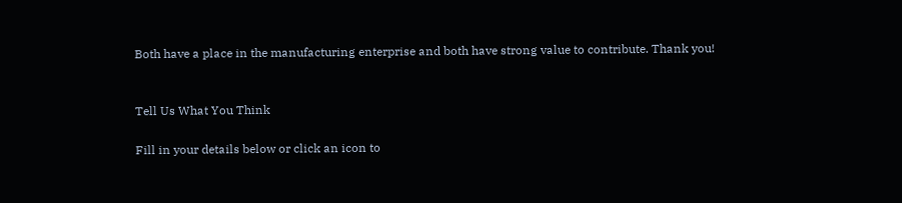Both have a place in the manufacturing enterprise and both have strong value to contribute. Thank you!


Tell Us What You Think

Fill in your details below or click an icon to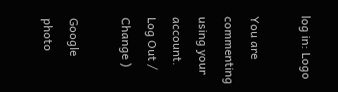log in: Logo

You are commenting using your account. Log Out /  Change )

Google photo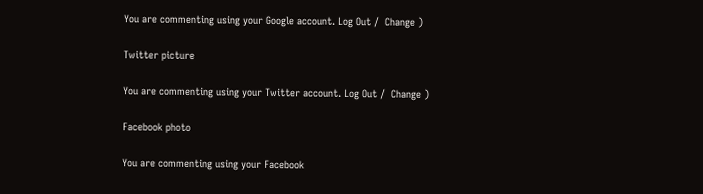You are commenting using your Google account. Log Out /  Change )

Twitter picture

You are commenting using your Twitter account. Log Out /  Change )

Facebook photo

You are commenting using your Facebook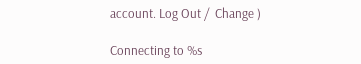account. Log Out /  Change )

Connecting to %s